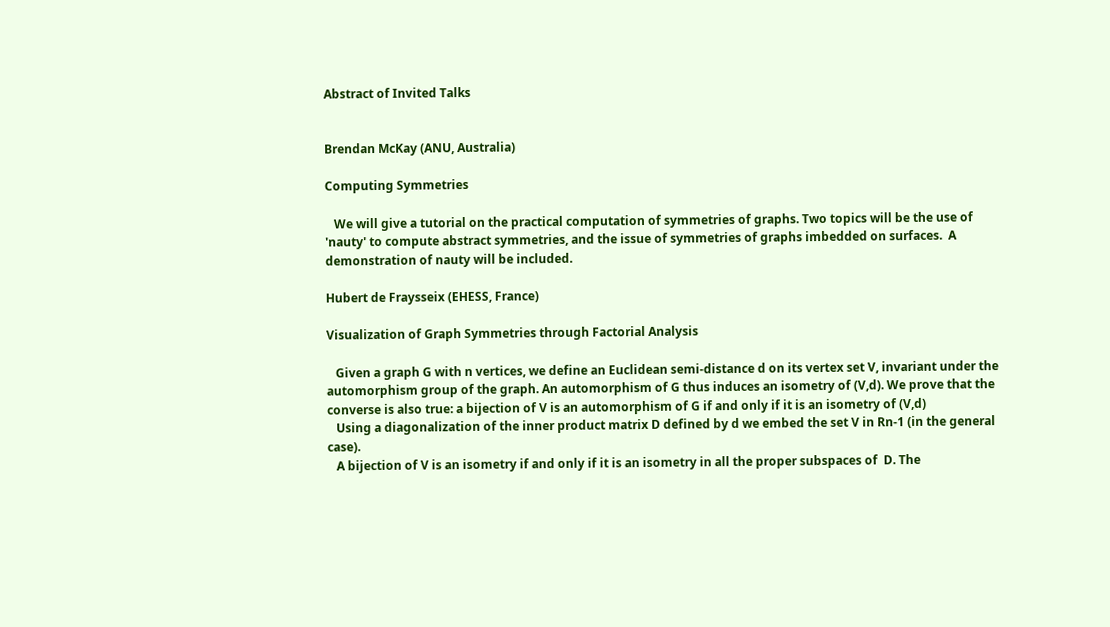Abstract of Invited Talks


Brendan McKay (ANU, Australia)

Computing Symmetries

   We will give a tutorial on the practical computation of symmetries of graphs. Two topics will be the use of 'nauty' to compute abstract symmetries, and the issue of symmetries of graphs imbedded on surfaces.  A demonstration of nauty will be included.

Hubert de Fraysseix (EHESS, France)

Visualization of Graph Symmetries through Factorial Analysis

   Given a graph G with n vertices, we define an Euclidean semi-distance d on its vertex set V, invariant under the automorphism group of the graph. An automorphism of G thus induces an isometry of (V,d). We prove that the converse is also true: a bijection of V is an automorphism of G if and only if it is an isometry of (V,d)
   Using a diagonalization of the inner product matrix D defined by d we embed the set V in Rn-1 (in the general case).
   A bijection of V is an isometry if and only if it is an isometry in all the proper subspaces of  D. The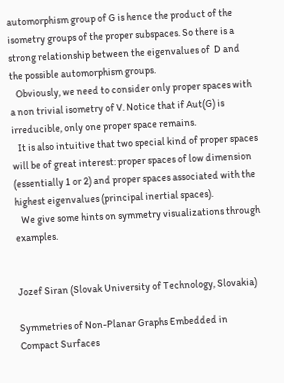automorphism group of G is hence the product of the isometry groups of the proper subspaces. So there is a strong relationship between the eigenvalues of  D and the possible automorphism groups.
   Obviously, we need to consider only proper spaces with a non trivial isometry of V. Notice that if Aut(G) is irreducible, only one proper space remains.
   It is also intuitive that two special kind of proper spaces will be of great interest: proper spaces of low dimension (essentially 1 or 2) and proper spaces associated with the highest eigenvalues (principal inertial spaces).
   We give some hints on symmetry visualizations through examples.


Jozef Siran (Slovak University of Technology, Slovakia)

Symmetries of Non-Planar Graphs Embedded in Compact Surfaces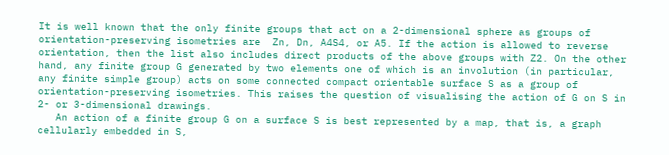It is well known that the only finite groups that act on a 2-dimensional sphere as groups of orientation-preserving isometries are  Zn, Dn, A4S4, or A5. If the action is allowed to reverse orientation, then the list also includes direct products of the above groups with Z2. On the other hand, any finite group G generated by two elements one of which is an involution (in particular, any finite simple group) acts on some connected compact orientable surface S as a group of orientation-preserving isometries. This raises the question of visualising the action of G on S in 2- or 3-dimensional drawings.
   An action of a finite group G on a surface S is best represented by a map, that is, a graph cellularly embedded in S,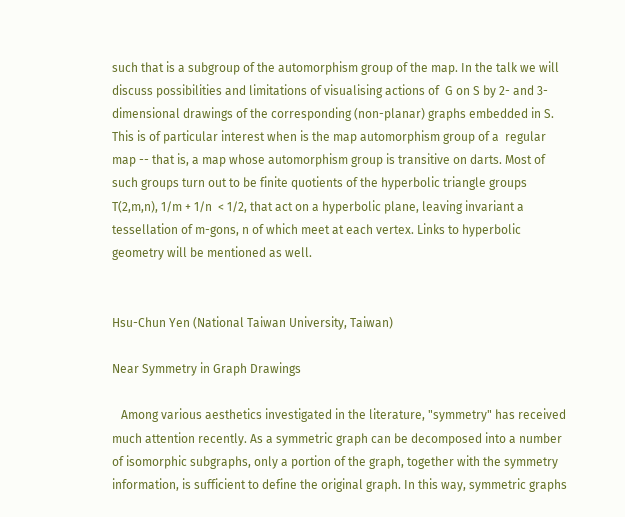such that is a subgroup of the automorphism group of the map. In the talk we will discuss possibilities and limitations of visualising actions of  G on S by 2- and 3-dimensional drawings of the corresponding (non-planar) graphs embedded in S. This is of particular interest when is the map automorphism group of a  regular   map -- that is, a map whose automorphism group is transitive on darts. Most of such groups turn out to be finite quotients of the hyperbolic triangle groups T(2,m,n), 1/m + 1/n  < 1/2, that act on a hyperbolic plane, leaving invariant a tessellation of m-gons, n of which meet at each vertex. Links to hyperbolic geometry will be mentioned as well.


Hsu-Chun Yen (National Taiwan University, Taiwan)

Near Symmetry in Graph Drawings

   Among various aesthetics investigated in the literature, "symmetry" has received much attention recently. As a symmetric graph can be decomposed into a number of isomorphic subgraphs, only a portion of the graph, together with the symmetry information, is sufficient to define the original graph. In this way, symmetric graphs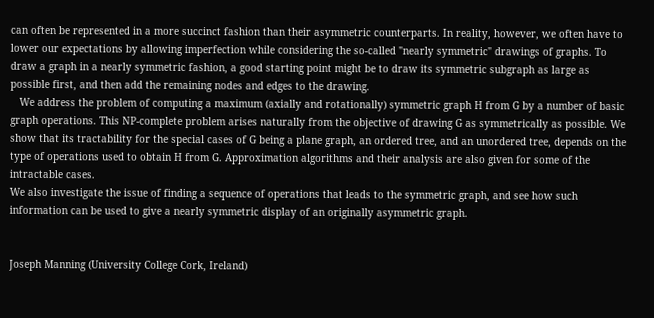can often be represented in a more succinct fashion than their asymmetric counterparts. In reality, however, we often have to lower our expectations by allowing imperfection while considering the so-called "nearly symmetric" drawings of graphs. To draw a graph in a nearly symmetric fashion, a good starting point might be to draw its symmetric subgraph as large as possible first, and then add the remaining nodes and edges to the drawing.
   We address the problem of computing a maximum (axially and rotationally) symmetric graph H from G by a number of basic graph operations. This NP-complete problem arises naturally from the objective of drawing G as symmetrically as possible. We show that its tractability for the special cases of G being a plane graph, an ordered tree, and an unordered tree, depends on the type of operations used to obtain H from G. Approximation algorithms and their analysis are also given for some of the intractable cases.
We also investigate the issue of finding a sequence of operations that leads to the symmetric graph, and see how such information can be used to give a nearly symmetric display of an originally asymmetric graph.


Joseph Manning (University College Cork, Ireland)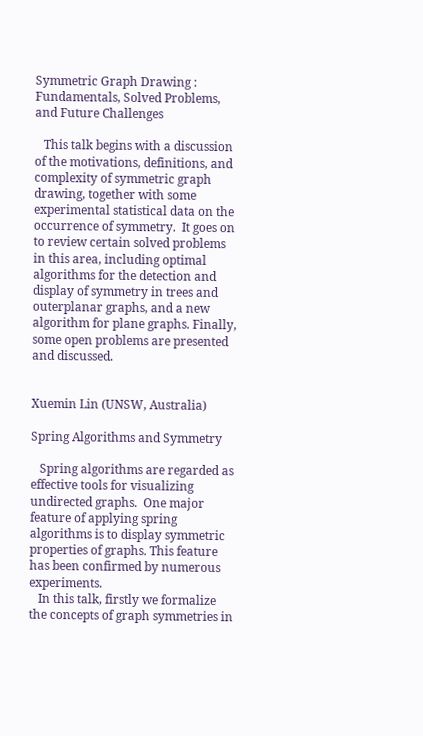Symmetric Graph Drawing : Fundamentals, Solved Problems, and Future Challenges

   This talk begins with a discussion of the motivations, definitions, and complexity of symmetric graph drawing, together with some experimental statistical data on the occurrence of symmetry.  It goes on to review certain solved problems in this area, including optimal algorithms for the detection and display of symmetry in trees and outerplanar graphs, and a new algorithm for plane graphs. Finally, some open problems are presented and discussed.


Xuemin Lin (UNSW, Australia)

Spring Algorithms and Symmetry

   Spring algorithms are regarded as effective tools for visualizing undirected graphs.  One major feature of applying spring algorithms is to display symmetric properties of graphs. This feature has been confirmed by numerous experiments.
   In this talk, firstly we formalize the concepts of graph symmetries in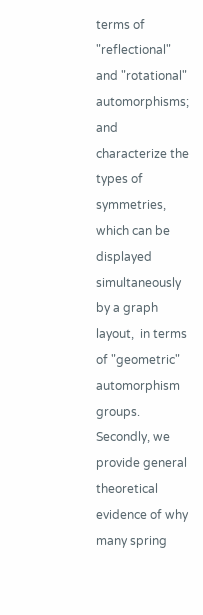terms of "reflectional" and "rotational" automorphisms; and characterize the types of symmetries, which can be displayed simultaneously by a graph layout,  in terms of "geometric" automorphism groups.  Secondly, we provide general theoretical evidence of why many spring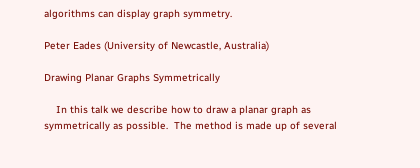algorithms can display graph symmetry.

Peter Eades (University of Newcastle, Australia)

Drawing Planar Graphs Symmetrically

    In this talk we describe how to draw a planar graph as symmetrically as possible.  The method is made up of several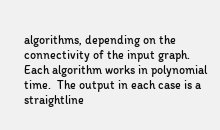algorithms, depending on the connectivity of the input graph. Each algorithm works in polynomial time.  The output in each case is a straightline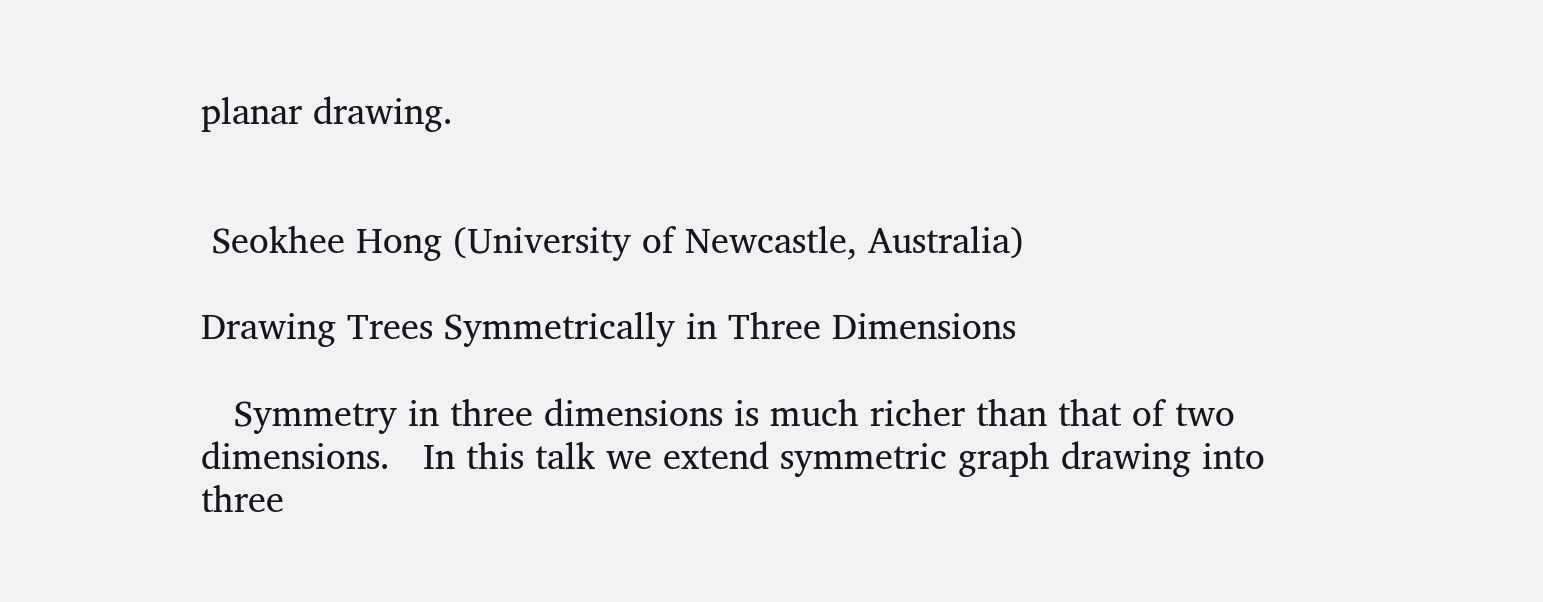planar drawing.


 Seokhee Hong (University of Newcastle, Australia)

Drawing Trees Symmetrically in Three Dimensions

   Symmetry in three dimensions is much richer than that of two dimensions.   In this talk we extend symmetric graph drawing into three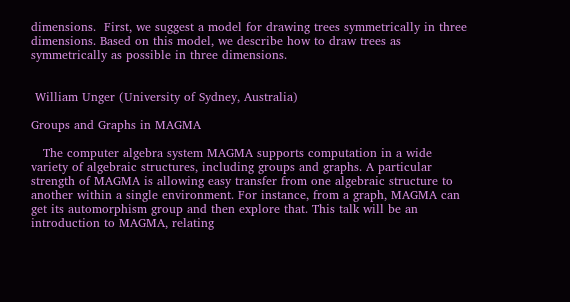dimensions.  First, we suggest a model for drawing trees symmetrically in three dimensions. Based on this model, we describe how to draw trees as symmetrically as possible in three dimensions.


 William Unger (University of Sydney, Australia)

Groups and Graphs in MAGMA

   The computer algebra system MAGMA supports computation in a wide variety of algebraic structures, including groups and graphs. A particular strength of MAGMA is allowing easy transfer from one algebraic structure to another within a single environment. For instance, from a graph, MAGMA can get its automorphism group and then explore that. This talk will be an introduction to MAGMA, relating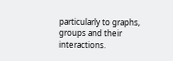particularly to graphs, groups and their interactions.